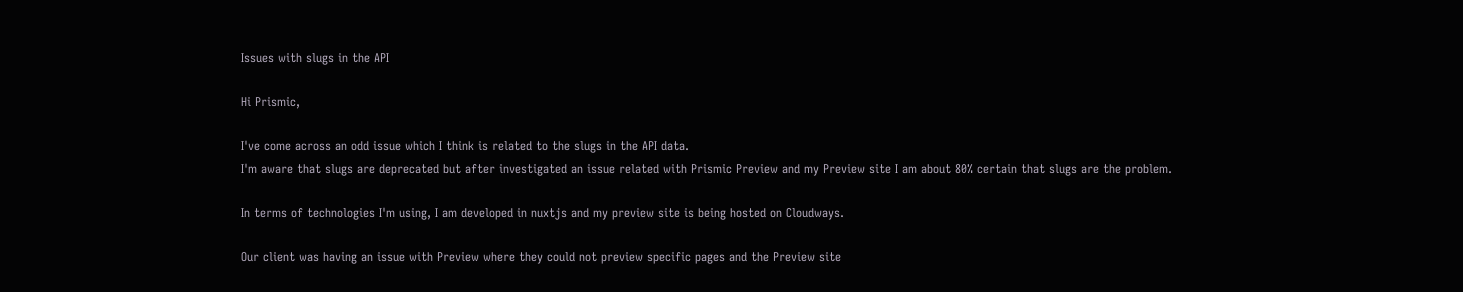Issues with slugs in the API

Hi Prismic,

I've come across an odd issue which I think is related to the slugs in the API data.
I'm aware that slugs are deprecated but after investigated an issue related with Prismic Preview and my Preview site I am about 80% certain that slugs are the problem.

In terms of technologies I'm using, I am developed in nuxtjs and my preview site is being hosted on Cloudways.

Our client was having an issue with Preview where they could not preview specific pages and the Preview site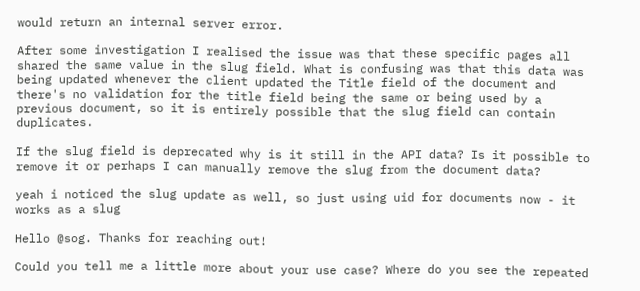would return an internal server error.

After some investigation I realised the issue was that these specific pages all shared the same value in the slug field. What is confusing was that this data was being updated whenever the client updated the Title field of the document and there's no validation for the title field being the same or being used by a previous document, so it is entirely possible that the slug field can contain duplicates.

If the slug field is deprecated why is it still in the API data? Is it possible to remove it or perhaps I can manually remove the slug from the document data?

yeah i noticed the slug update as well, so just using uid for documents now - it works as a slug

Hello @sog. Thanks for reaching out!

Could you tell me a little more about your use case? Where do you see the repeated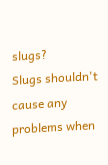slugs?
Slugs shouldn't cause any problems when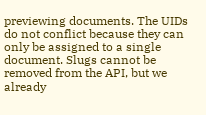previewing documents. The UIDs do not conflict because they can only be assigned to a single document. Slugs cannot be removed from the API, but we already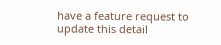have a feature request to update this detail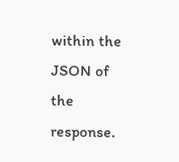within the JSON of the response.